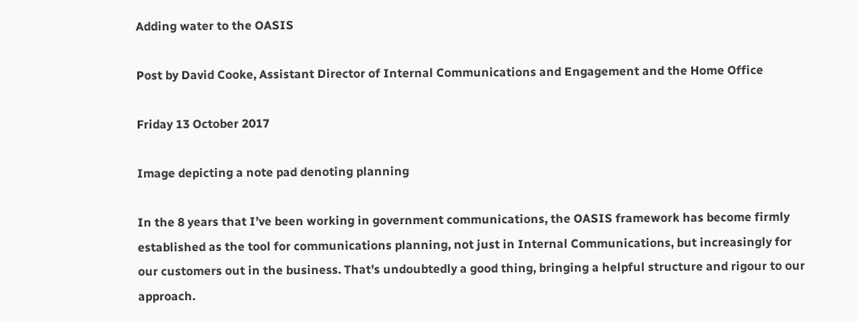Adding water to the OASIS

Post by David Cooke, Assistant Director of Internal Communications and Engagement and the Home Office

Friday 13 October 2017

Image depicting a note pad denoting planning

In the 8 years that I’ve been working in government communications, the OASIS framework has become firmly established as the tool for communications planning, not just in Internal Communications, but increasingly for our customers out in the business. That’s undoubtedly a good thing, bringing a helpful structure and rigour to our approach.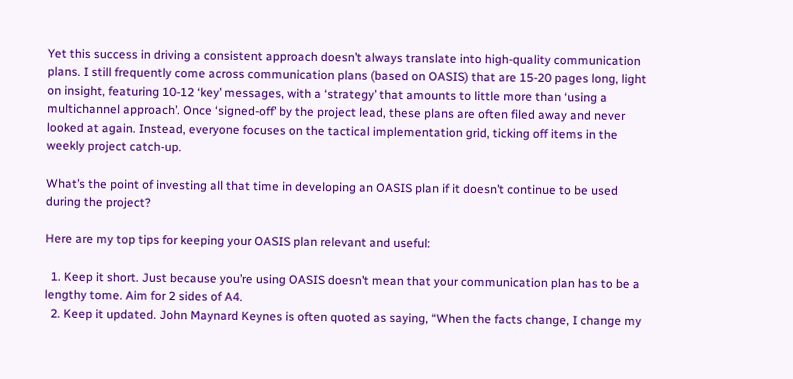Yet this success in driving a consistent approach doesn’t always translate into high-quality communication plans. I still frequently come across communication plans (based on OASIS) that are 15-20 pages long, light on insight, featuring 10-12 ‘key’ messages, with a ‘strategy’ that amounts to little more than ‘using a multichannel approach’. Once ‘signed-off’ by the project lead, these plans are often filed away and never looked at again. Instead, everyone focuses on the tactical implementation grid, ticking off items in the weekly project catch-up.

What’s the point of investing all that time in developing an OASIS plan if it doesn’t continue to be used during the project?

Here are my top tips for keeping your OASIS plan relevant and useful:

  1. Keep it short. Just because you’re using OASIS doesn’t mean that your communication plan has to be a lengthy tome. Aim for 2 sides of A4.
  2. Keep it updated. John Maynard Keynes is often quoted as saying, “When the facts change, I change my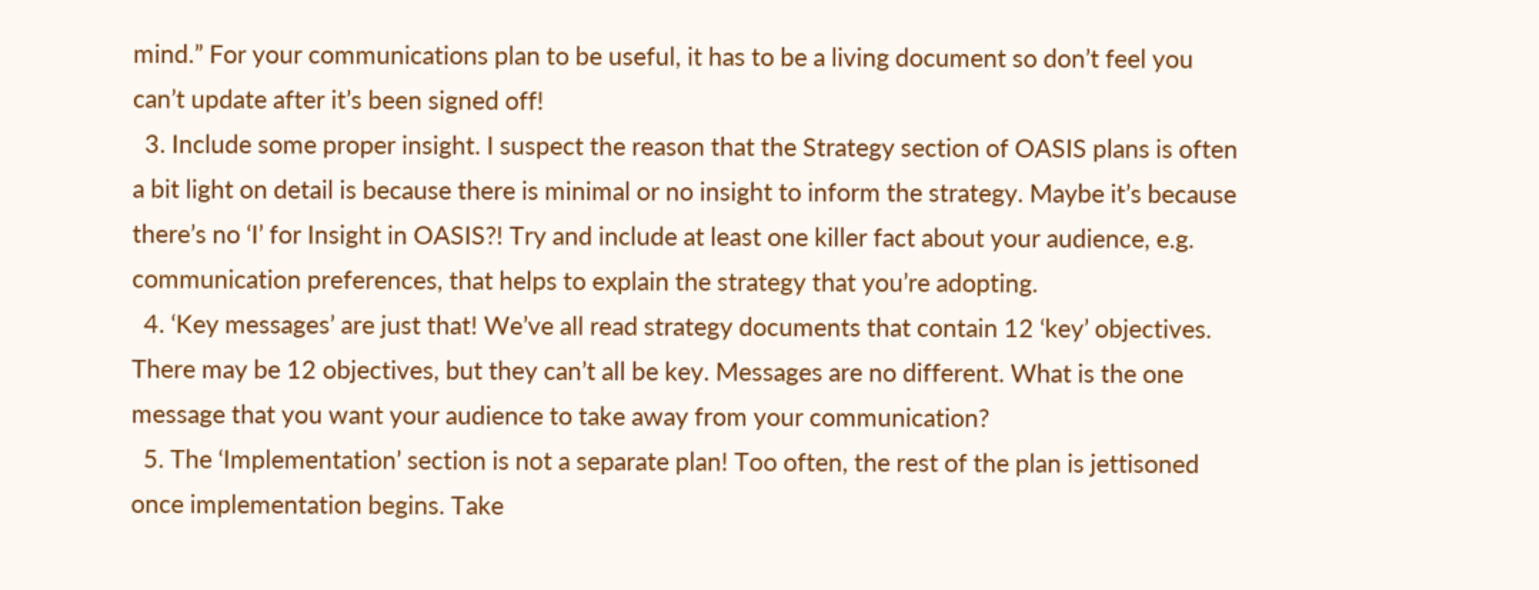mind.” For your communications plan to be useful, it has to be a living document so don’t feel you can’t update after it’s been signed off!
  3. Include some proper insight. I suspect the reason that the Strategy section of OASIS plans is often a bit light on detail is because there is minimal or no insight to inform the strategy. Maybe it’s because there’s no ‘I’ for Insight in OASIS?! Try and include at least one killer fact about your audience, e.g. communication preferences, that helps to explain the strategy that you’re adopting.
  4. ‘Key messages’ are just that! We’ve all read strategy documents that contain 12 ‘key’ objectives. There may be 12 objectives, but they can’t all be key. Messages are no different. What is the one message that you want your audience to take away from your communication?
  5. The ‘Implementation’ section is not a separate plan! Too often, the rest of the plan is jettisoned once implementation begins. Take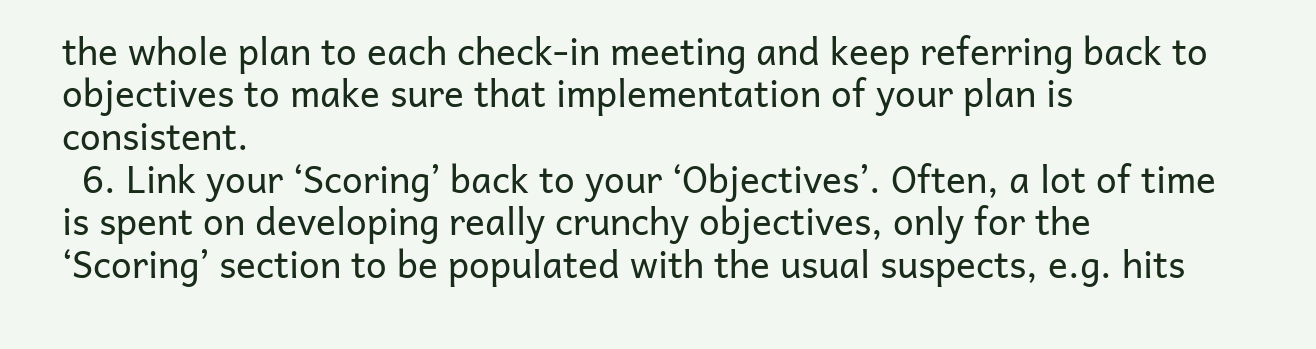the whole plan to each check-in meeting and keep referring back to objectives to make sure that implementation of your plan is consistent.
  6. Link your ‘Scoring’ back to your ‘Objectives’. Often, a lot of time is spent on developing really crunchy objectives, only for the ‘Scoring’ section to be populated with the usual suspects, e.g. hits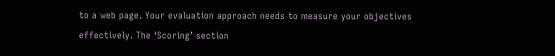to a web page. Your evaluation approach needs to measure your objectives effectively. The ‘Scoring’ section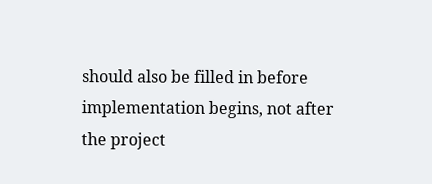should also be filled in before implementation begins, not after the project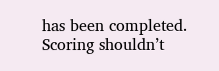has been completed. Scoring shouldn’t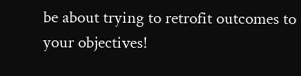be about trying to retrofit outcomes to your objectives!